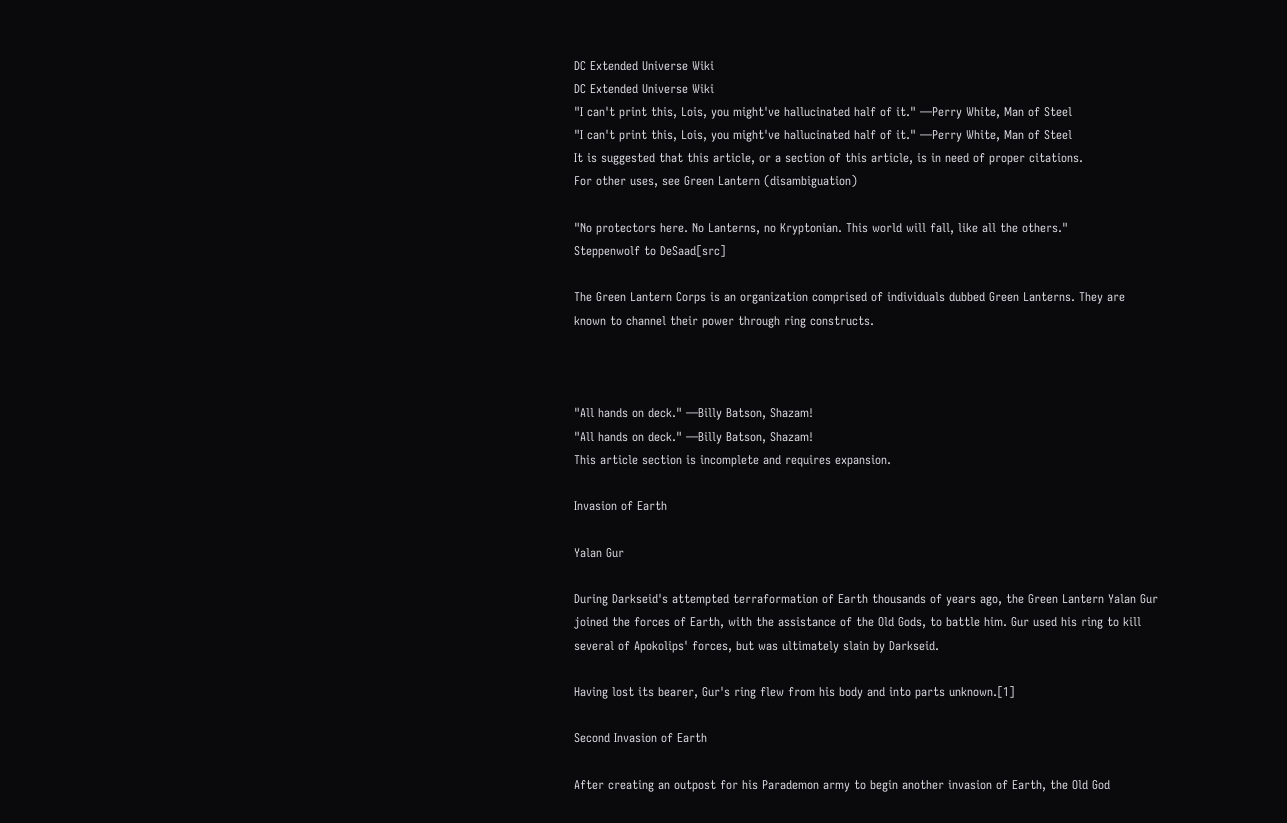DC Extended Universe Wiki
DC Extended Universe Wiki
"I can't print this, Lois, you might've hallucinated half of it." ―Perry White, Man of Steel
"I can't print this, Lois, you might've hallucinated half of it." ―Perry White, Man of Steel
It is suggested that this article, or a section of this article, is in need of proper citations.
For other uses, see Green Lantern (disambiguation)

"No protectors here. No Lanterns, no Kryptonian. This world will fall, like all the others."
Steppenwolf to DeSaad[src]

The Green Lantern Corps is an organization comprised of individuals dubbed Green Lanterns. They are known to channel their power through ring constructs.



"All hands on deck." ―Billy Batson, Shazam!
"All hands on deck." ―Billy Batson, Shazam!
This article section is incomplete and requires expansion.

Invasion of Earth

Yalan Gur

During Darkseid's attempted terraformation of Earth thousands of years ago, the Green Lantern Yalan Gur joined the forces of Earth, with the assistance of the Old Gods, to battle him. Gur used his ring to kill several of Apokolips' forces, but was ultimately slain by Darkseid.

Having lost its bearer, Gur's ring flew from his body and into parts unknown.[1]

Second Invasion of Earth

After creating an outpost for his Parademon army to begin another invasion of Earth, the Old God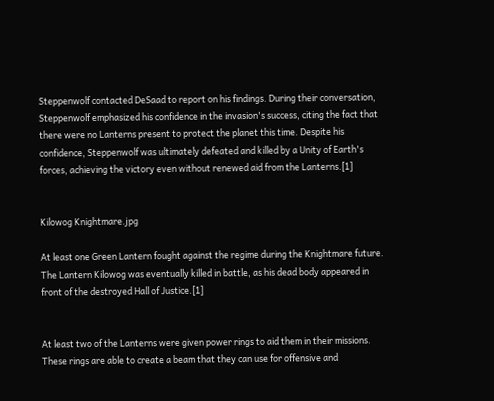Steppenwolf contacted DeSaad to report on his findings. During their conversation, Steppenwolf emphasized his confidence in the invasion's success, citing the fact that there were no Lanterns present to protect the planet this time. Despite his confidence, Steppenwolf was ultimately defeated and killed by a Unity of Earth's forces, achieving the victory even without renewed aid from the Lanterns.[1]


Kilowog Knightmare.jpg

At least one Green Lantern fought against the regime during the Knightmare future. The Lantern Kilowog was eventually killed in battle, as his dead body appeared in front of the destroyed Hall of Justice.[1]


At least two of the Lanterns were given power rings to aid them in their missions. These rings are able to create a beam that they can use for offensive and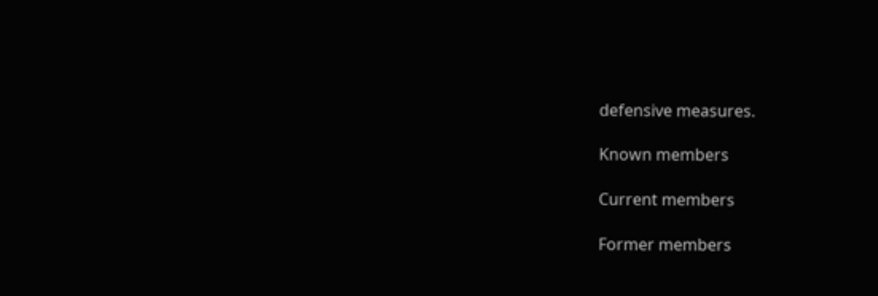defensive measures.

Known members

Current members

Former members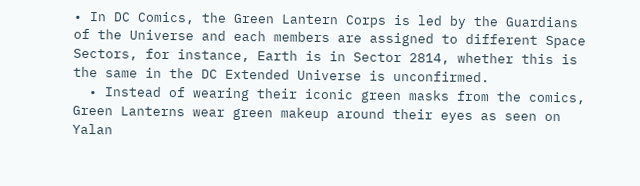• In DC Comics, the Green Lantern Corps is led by the Guardians of the Universe and each members are assigned to different Space Sectors, for instance, Earth is in Sector 2814, whether this is the same in the DC Extended Universe is unconfirmed.
  • Instead of wearing their iconic green masks from the comics, Green Lanterns wear green makeup around their eyes as seen on Yalan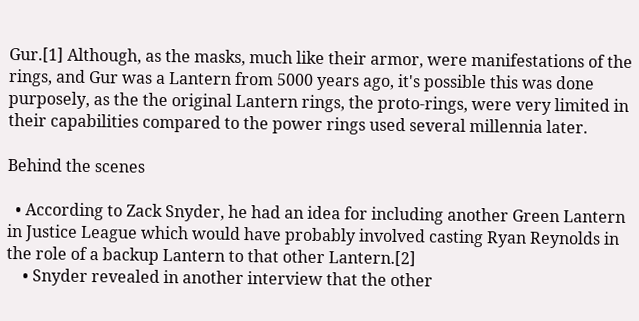Gur.[1] Although, as the masks, much like their armor, were manifestations of the rings, and Gur was a Lantern from 5000 years ago, it's possible this was done purposely, as the the original Lantern rings, the proto-rings, were very limited in their capabilities compared to the power rings used several millennia later.

Behind the scenes

  • According to Zack Snyder, he had an idea for including another Green Lantern in Justice League which would have probably involved casting Ryan Reynolds in the role of a backup Lantern to that other Lantern.[2]
    • Snyder revealed in another interview that the other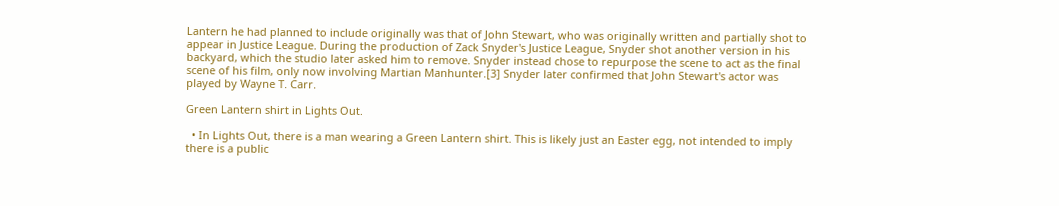Lantern he had planned to include originally was that of John Stewart, who was originally written and partially shot to appear in Justice League. During the production of Zack Snyder's Justice League, Snyder shot another version in his backyard, which the studio later asked him to remove. Snyder instead chose to repurpose the scene to act as the final scene of his film, only now involving Martian Manhunter.[3] Snyder later confirmed that John Stewart's actor was played by Wayne T. Carr.

Green Lantern shirt in Lights Out.

  • In Lights Out, there is a man wearing a Green Lantern shirt. This is likely just an Easter egg, not intended to imply there is a public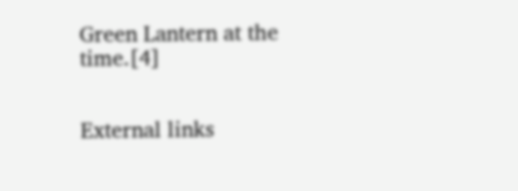Green Lantern at the time.[4]


External links